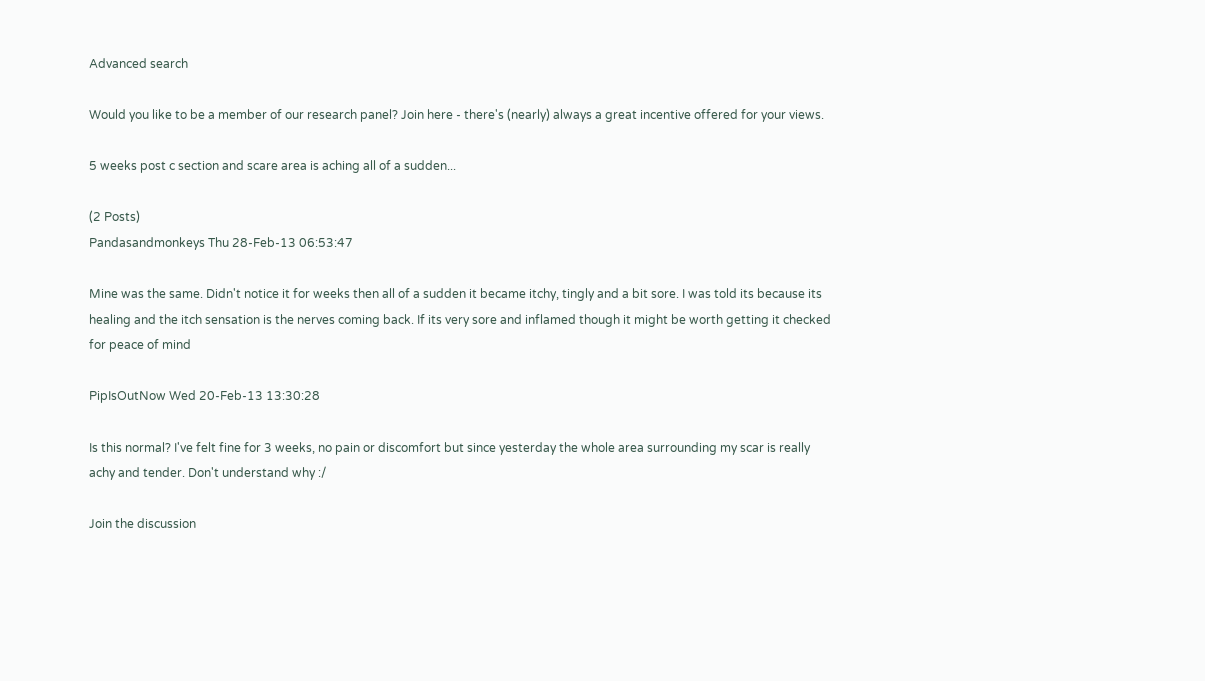Advanced search

Would you like to be a member of our research panel? Join here - there's (nearly) always a great incentive offered for your views.

5 weeks post c section and scare area is aching all of a sudden...

(2 Posts)
Pandasandmonkeys Thu 28-Feb-13 06:53:47

Mine was the same. Didn't notice it for weeks then all of a sudden it became itchy, tingly and a bit sore. I was told its because its healing and the itch sensation is the nerves coming back. If its very sore and inflamed though it might be worth getting it checked for peace of mind

PipIsOutNow Wed 20-Feb-13 13:30:28

Is this normal? I've felt fine for 3 weeks, no pain or discomfort but since yesterday the whole area surrounding my scar is really achy and tender. Don't understand why :/

Join the discussion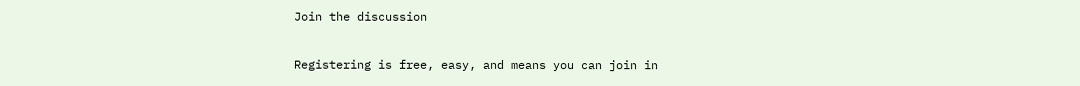Join the discussion

Registering is free, easy, and means you can join in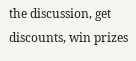the discussion, get discounts, win prizes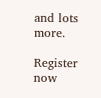and lots more.

Register now